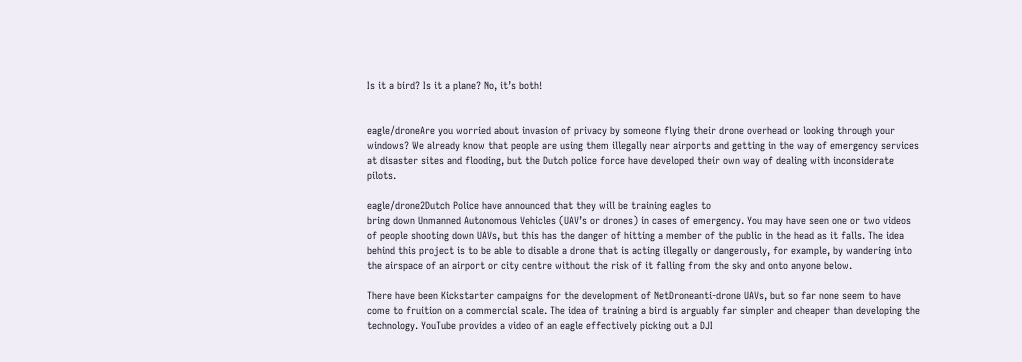Is it a bird? Is it a plane? No, it’s both!


eagle/droneAre you worried about invasion of privacy by someone flying their drone overhead or looking through your windows? We already know that people are using them illegally near airports and getting in the way of emergency services at disaster sites and flooding, but the Dutch police force have developed their own way of dealing with inconsiderate pilots.

eagle/drone2Dutch Police have announced that they will be training eagles to
bring down Unmanned Autonomous Vehicles (UAV’s or drones) in cases of emergency. You may have seen one or two videos of people shooting down UAVs, but this has the danger of hitting a member of the public in the head as it falls. The idea behind this project is to be able to disable a drone that is acting illegally or dangerously, for example, by wandering into the airspace of an airport or city centre without the risk of it falling from the sky and onto anyone below.

There have been Kickstarter campaigns for the development of NetDroneanti-drone UAVs, but so far none seem to have come to fruition on a commercial scale. The idea of training a bird is arguably far simpler and cheaper than developing the technology. YouTube provides a video of an eagle effectively picking out a DJI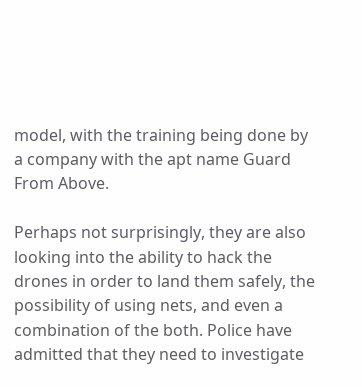model, with the training being done by a company with the apt name Guard From Above.

Perhaps not surprisingly, they are also looking into the ability to hack the drones in order to land them safely, the possibility of using nets, and even a combination of the both. Police have admitted that they need to investigate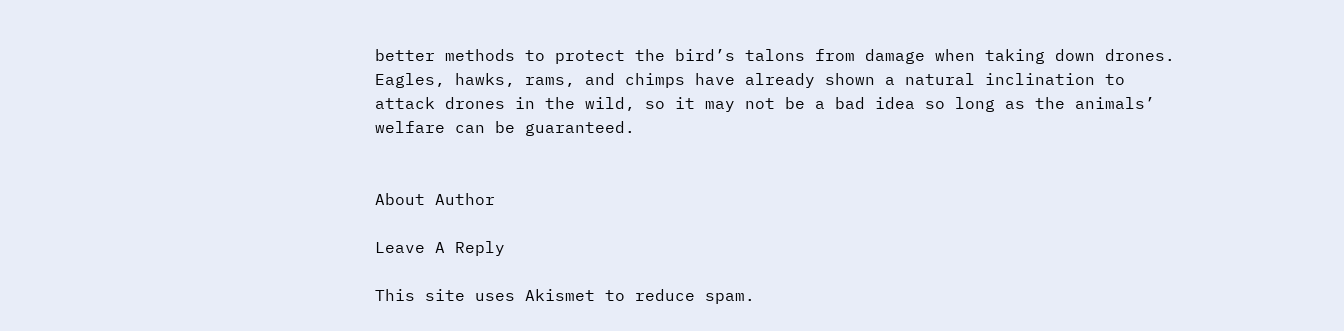better methods to protect the bird’s talons from damage when taking down drones. Eagles, hawks, rams, and chimps have already shown a natural inclination to attack drones in the wild, so it may not be a bad idea so long as the animals’ welfare can be guaranteed.


About Author

Leave A Reply

This site uses Akismet to reduce spam.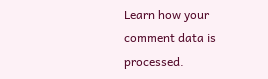Learn how your comment data is processed.